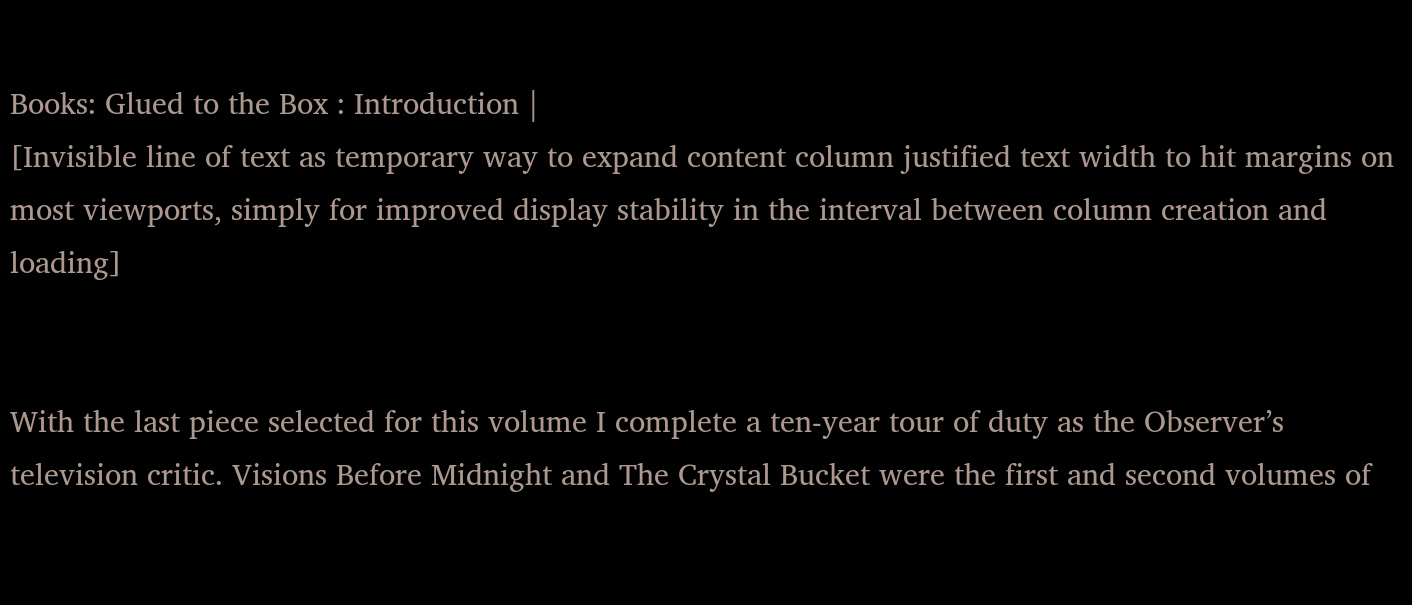Books: Glued to the Box : Introduction |
[Invisible line of text as temporary way to expand content column justified text width to hit margins on most viewports, simply for improved display stability in the interval between column creation and loading]


With the last piece selected for this volume I complete a ten-year tour of duty as the Observer’s television critic. Visions Before Midnight and The Crystal Bucket were the first and second volumes of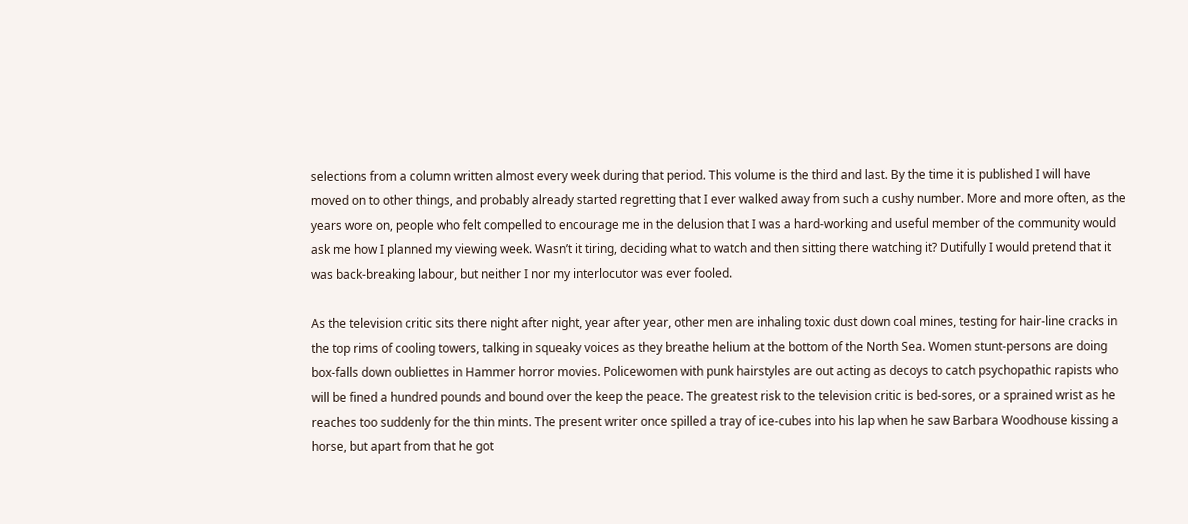selections from a column written almost every week during that period. This volume is the third and last. By the time it is published I will have moved on to other things, and probably already started regretting that I ever walked away from such a cushy number. More and more often, as the years wore on, people who felt compelled to encourage me in the delusion that I was a hard-working and useful member of the community would ask me how I planned my viewing week. Wasn’t it tiring, deciding what to watch and then sitting there watching it? Dutifully I would pretend that it was back-breaking labour, but neither I nor my interlocutor was ever fooled.

As the television critic sits there night after night, year after year, other men are inhaling toxic dust down coal mines, testing for hair-line cracks in the top rims of cooling towers, talking in squeaky voices as they breathe helium at the bottom of the North Sea. Women stunt-persons are doing box-falls down oubliettes in Hammer horror movies. Policewomen with punk hairstyles are out acting as decoys to catch psychopathic rapists who will be fined a hundred pounds and bound over the keep the peace. The greatest risk to the television critic is bed-sores, or a sprained wrist as he reaches too suddenly for the thin mints. The present writer once spilled a tray of ice-cubes into his lap when he saw Barbara Woodhouse kissing a horse, but apart from that he got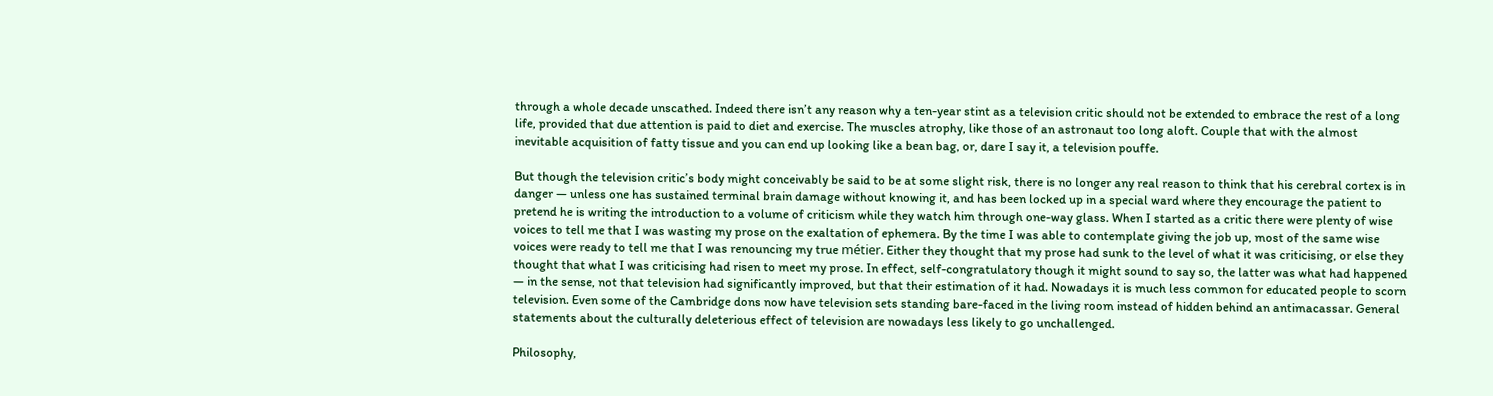through a whole decade unscathed. Indeed there isn’t any reason why a ten-year stint as a television critic should not be extended to embrace the rest of a long life, provided that due attention is paid to diet and exercise. The muscles atrophy, like those of an astronaut too long aloft. Couple that with the almost inevitable acquisition of fatty tissue and you can end up looking like a bean bag, or, dare I say it, a television pouffe.

But though the television critic’s body might conceivably be said to be at some slight risk, there is no longer any real reason to think that his cerebral cortex is in danger — unless one has sustained terminal brain damage without knowing it, and has been locked up in a special ward where they encourage the patient to pretend he is writing the introduction to a volume of criticism while they watch him through one-way glass. When I started as a critic there were plenty of wise voices to tell me that I was wasting my prose on the exaltation of ephemera. By the time I was able to contemplate giving the job up, most of the same wise voices were ready to tell me that I was renouncing my true métier. Either they thought that my prose had sunk to the level of what it was criticising, or else they thought that what I was criticising had risen to meet my prose. In effect, self-congratulatory though it might sound to say so, the latter was what had happened — in the sense, not that television had significantly improved, but that their estimation of it had. Nowadays it is much less common for educated people to scorn television. Even some of the Cambridge dons now have television sets standing bare-faced in the living room instead of hidden behind an antimacassar. General statements about the culturally deleterious effect of television are nowadays less likely to go unchallenged.

Philosophy,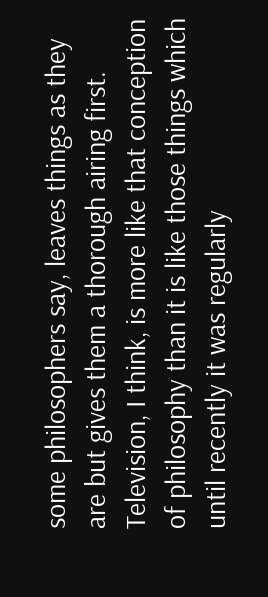some philosophers say, leaves things as they are but gives them a thorough airing first. Television, I think, is more like that conception of philosophy than it is like those things which until recently it was regularly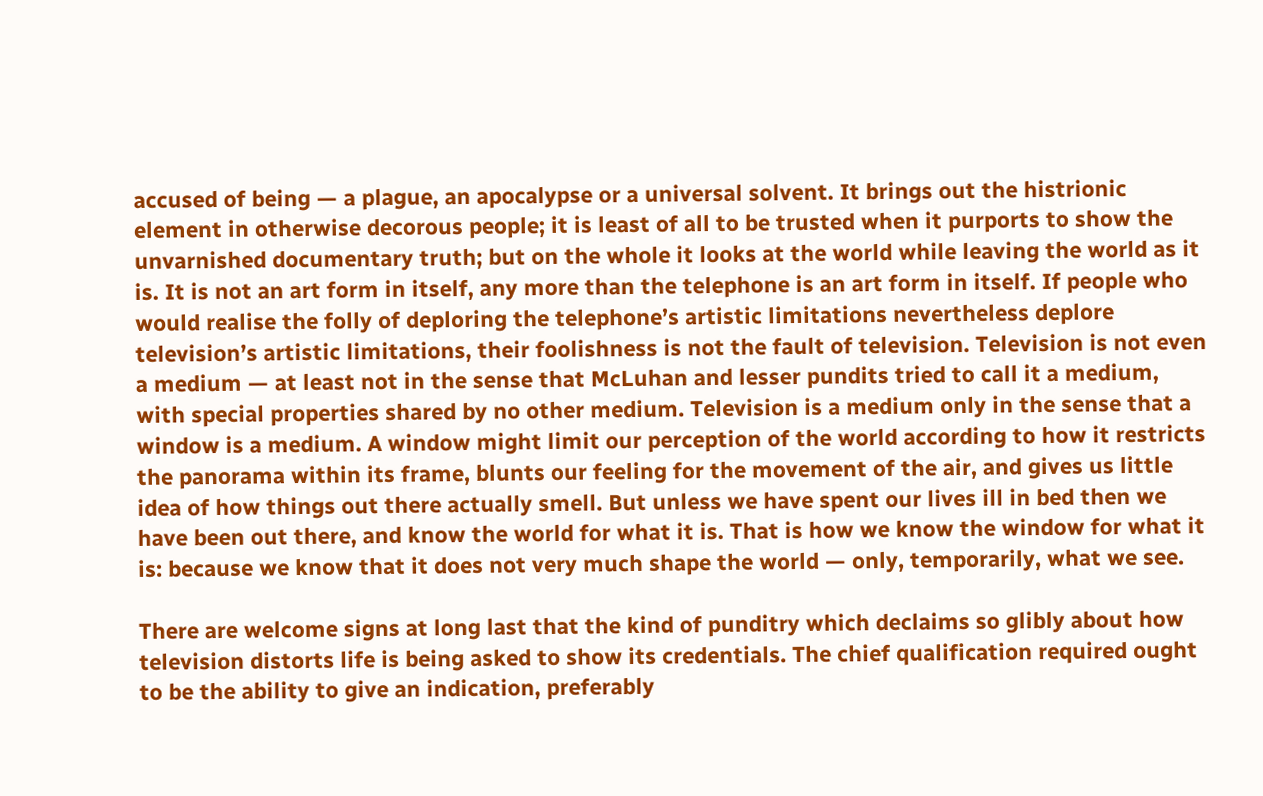accused of being — a plague, an apocalypse or a universal solvent. It brings out the histrionic element in otherwise decorous people; it is least of all to be trusted when it purports to show the unvarnished documentary truth; but on the whole it looks at the world while leaving the world as it is. It is not an art form in itself, any more than the telephone is an art form in itself. If people who would realise the folly of deploring the telephone’s artistic limitations nevertheless deplore television’s artistic limitations, their foolishness is not the fault of television. Television is not even a medium — at least not in the sense that McLuhan and lesser pundits tried to call it a medium, with special properties shared by no other medium. Television is a medium only in the sense that a window is a medium. A window might limit our perception of the world according to how it restricts the panorama within its frame, blunts our feeling for the movement of the air, and gives us little idea of how things out there actually smell. But unless we have spent our lives ill in bed then we have been out there, and know the world for what it is. That is how we know the window for what it is: because we know that it does not very much shape the world — only, temporarily, what we see.

There are welcome signs at long last that the kind of punditry which declaims so glibly about how television distorts life is being asked to show its credentials. The chief qualification required ought to be the ability to give an indication, preferably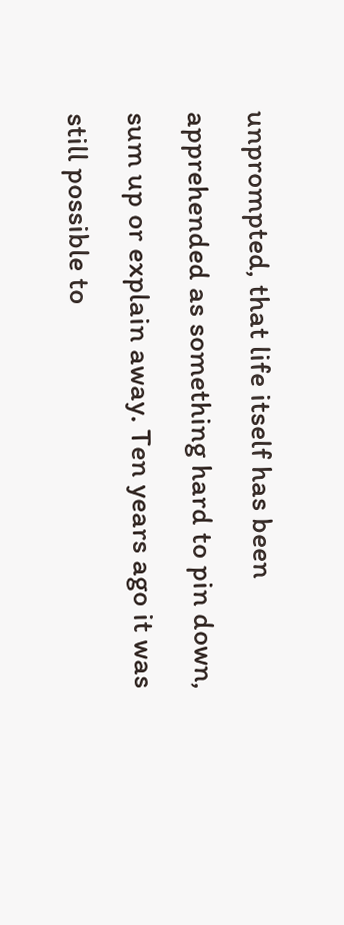unprompted, that life itself has been apprehended as something hard to pin down, sum up or explain away. Ten years ago it was still possible to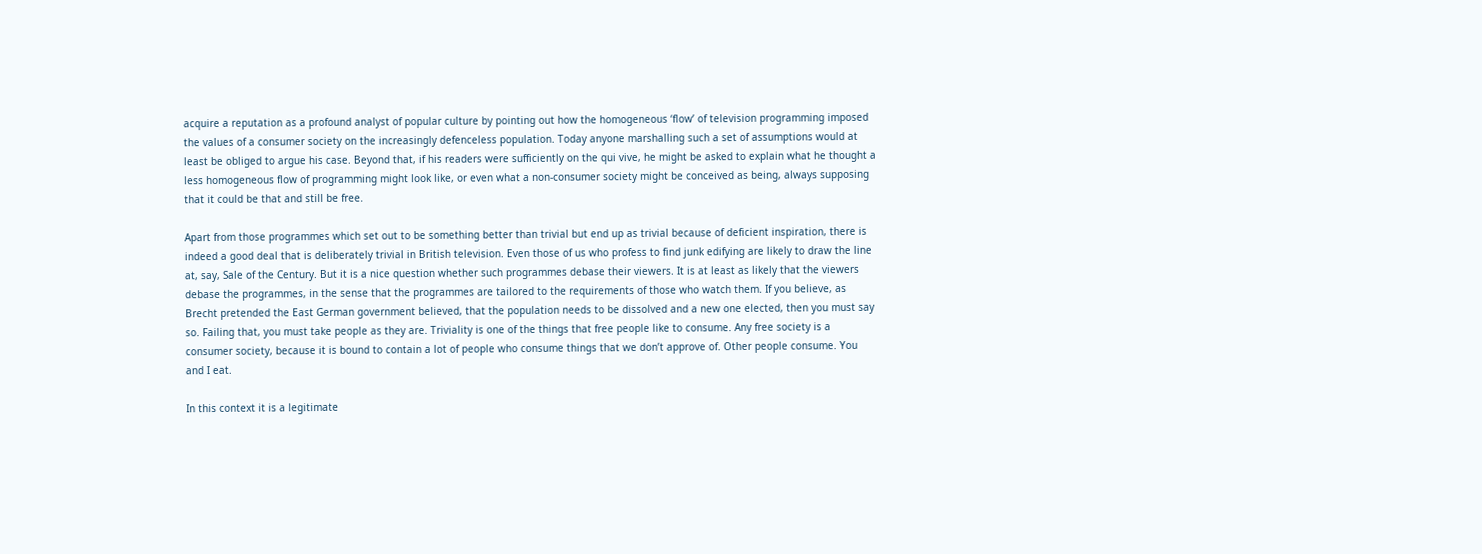acquire a reputation as a profound analyst of popular culture by pointing out how the homogeneous ‘flow’ of television programming imposed the values of a consumer society on the increasingly defenceless population. Today anyone marshalling such a set of assumptions would at least be obliged to argue his case. Beyond that, if his readers were sufficiently on the qui vive, he might be asked to explain what he thought a less homogeneous flow of programming might look like, or even what a non-consumer society might be conceived as being, always supposing that it could be that and still be free.

Apart from those programmes which set out to be something better than trivial but end up as trivial because of deficient inspiration, there is indeed a good deal that is deliberately trivial in British television. Even those of us who profess to find junk edifying are likely to draw the line at, say, Sale of the Century. But it is a nice question whether such programmes debase their viewers. It is at least as likely that the viewers debase the programmes, in the sense that the programmes are tailored to the requirements of those who watch them. If you believe, as Brecht pretended the East German government believed, that the population needs to be dissolved and a new one elected, then you must say so. Failing that, you must take people as they are. Triviality is one of the things that free people like to consume. Any free society is a consumer society, because it is bound to contain a lot of people who consume things that we don’t approve of. Other people consume. You and I eat.

In this context it is a legitimate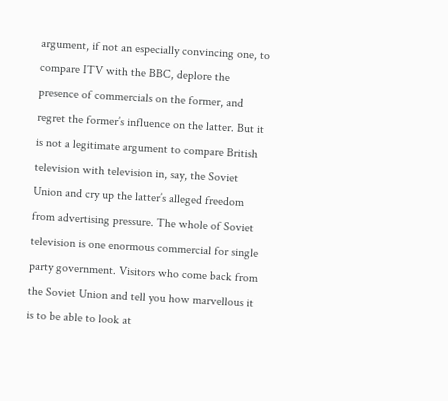argument, if not an especially convincing one, to compare ITV with the BBC, deplore the presence of commercials on the former, and regret the former’s influence on the latter. But it is not a legitimate argument to compare British television with television in, say, the Soviet Union and cry up the latter’s alleged freedom from advertising pressure. The whole of Soviet television is one enormous commercial for single party government. Visitors who come back from the Soviet Union and tell you how marvellous it is to be able to look at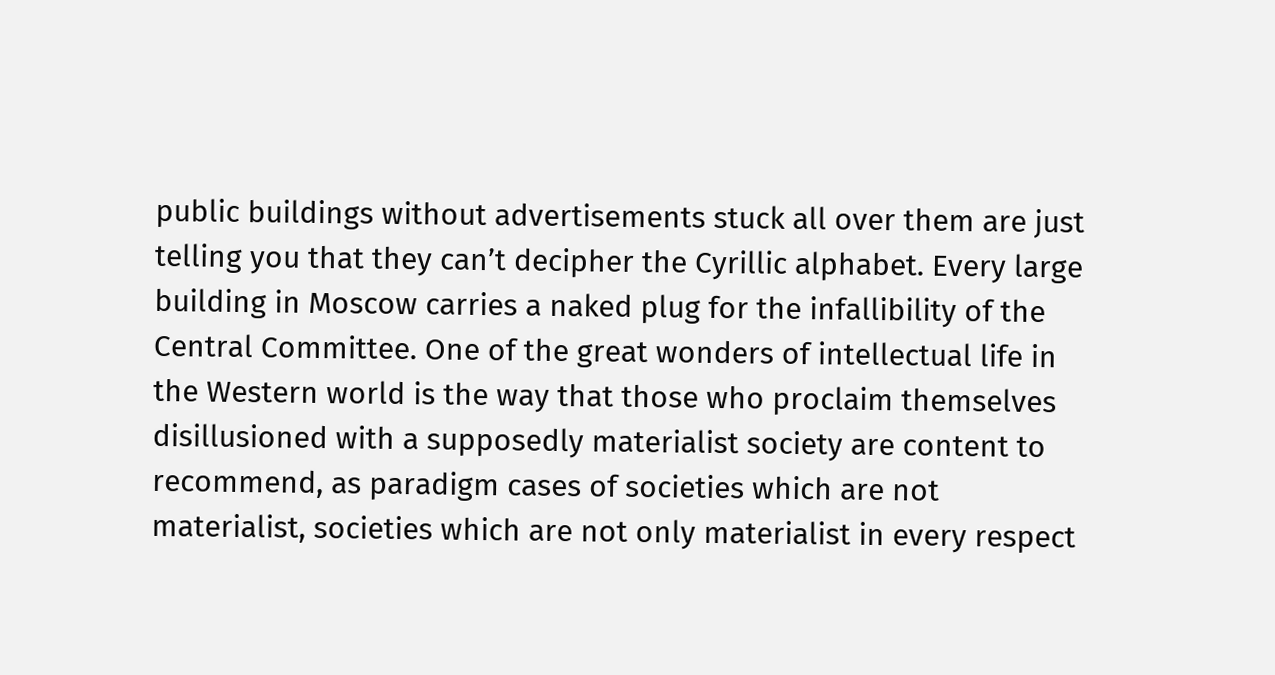public buildings without advertisements stuck all over them are just telling you that they can’t decipher the Cyrillic alphabet. Every large building in Moscow carries a naked plug for the infallibility of the Central Committee. One of the great wonders of intellectual life in the Western world is the way that those who proclaim themselves disillusioned with a supposedly materialist society are content to recommend, as paradigm cases of societies which are not materialist, societies which are not only materialist in every respect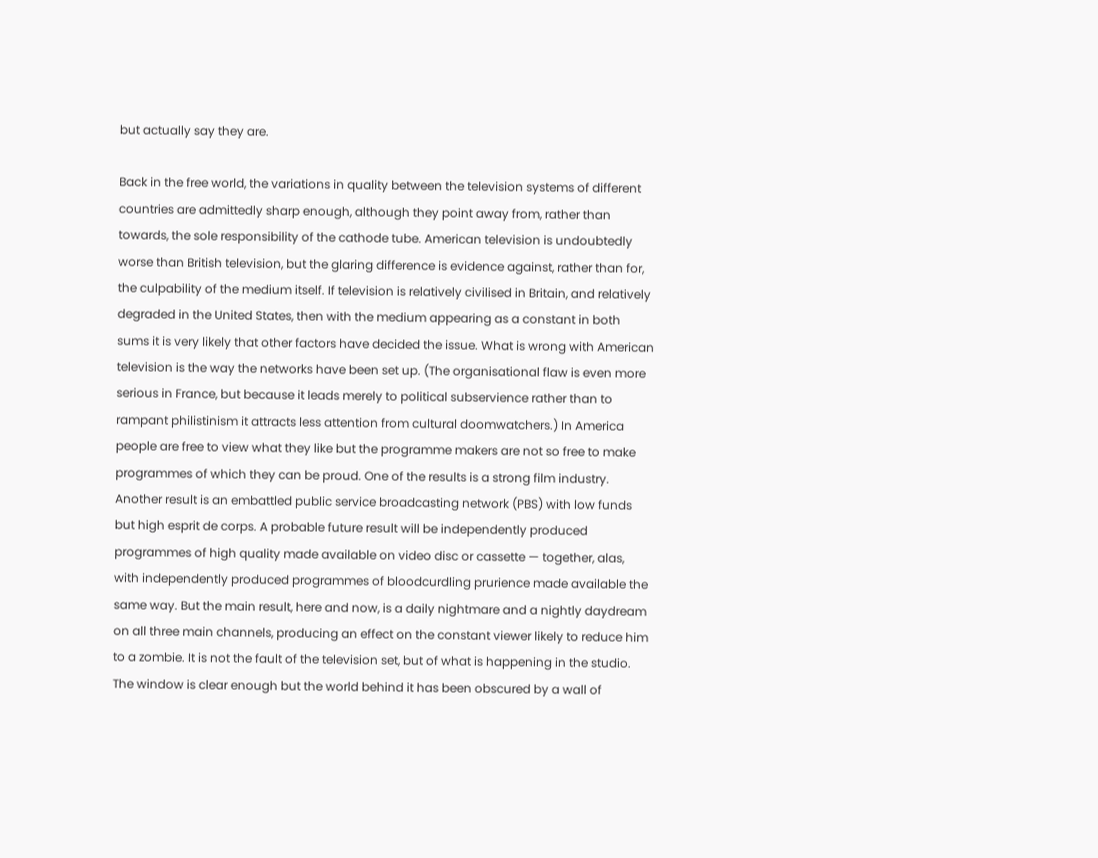but actually say they are.

Back in the free world, the variations in quality between the television systems of different countries are admittedly sharp enough, although they point away from, rather than towards, the sole responsibility of the cathode tube. American television is undoubtedly worse than British television, but the glaring difference is evidence against, rather than for, the culpability of the medium itself. If television is relatively civilised in Britain, and relatively degraded in the United States, then with the medium appearing as a constant in both sums it is very likely that other factors have decided the issue. What is wrong with American television is the way the networks have been set up. (The organisational flaw is even more serious in France, but because it leads merely to political subservience rather than to rampant philistinism it attracts less attention from cultural doomwatchers.) In America people are free to view what they like but the programme makers are not so free to make programmes of which they can be proud. One of the results is a strong film industry. Another result is an embattled public service broadcasting network (PBS) with low funds but high esprit de corps. A probable future result will be independently produced programmes of high quality made available on video disc or cassette — together, alas, with independently produced programmes of bloodcurdling prurience made available the same way. But the main result, here and now, is a daily nightmare and a nightly daydream on all three main channels, producing an effect on the constant viewer likely to reduce him to a zombie. It is not the fault of the television set, but of what is happening in the studio. The window is clear enough but the world behind it has been obscured by a wall of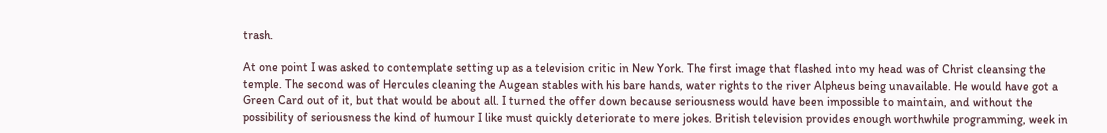trash.

At one point I was asked to contemplate setting up as a television critic in New York. The first image that flashed into my head was of Christ cleansing the temple. The second was of Hercules cleaning the Augean stables with his bare hands, water rights to the river Alpheus being unavailable. He would have got a Green Card out of it, but that would be about all. I turned the offer down because seriousness would have been impossible to maintain, and without the possibility of seriousness the kind of humour I like must quickly deteriorate to mere jokes. British television provides enough worthwhile programming, week in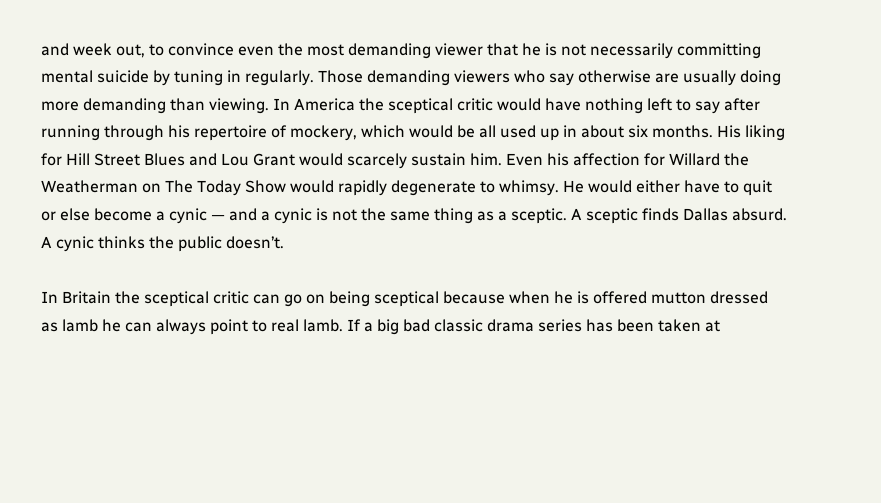and week out, to convince even the most demanding viewer that he is not necessarily committing mental suicide by tuning in regularly. Those demanding viewers who say otherwise are usually doing more demanding than viewing. In America the sceptical critic would have nothing left to say after running through his repertoire of mockery, which would be all used up in about six months. His liking for Hill Street Blues and Lou Grant would scarcely sustain him. Even his affection for Willard the Weatherman on The Today Show would rapidly degenerate to whimsy. He would either have to quit or else become a cynic — and a cynic is not the same thing as a sceptic. A sceptic finds Dallas absurd. A cynic thinks the public doesn’t.

In Britain the sceptical critic can go on being sceptical because when he is offered mutton dressed as lamb he can always point to real lamb. If a big bad classic drama series has been taken at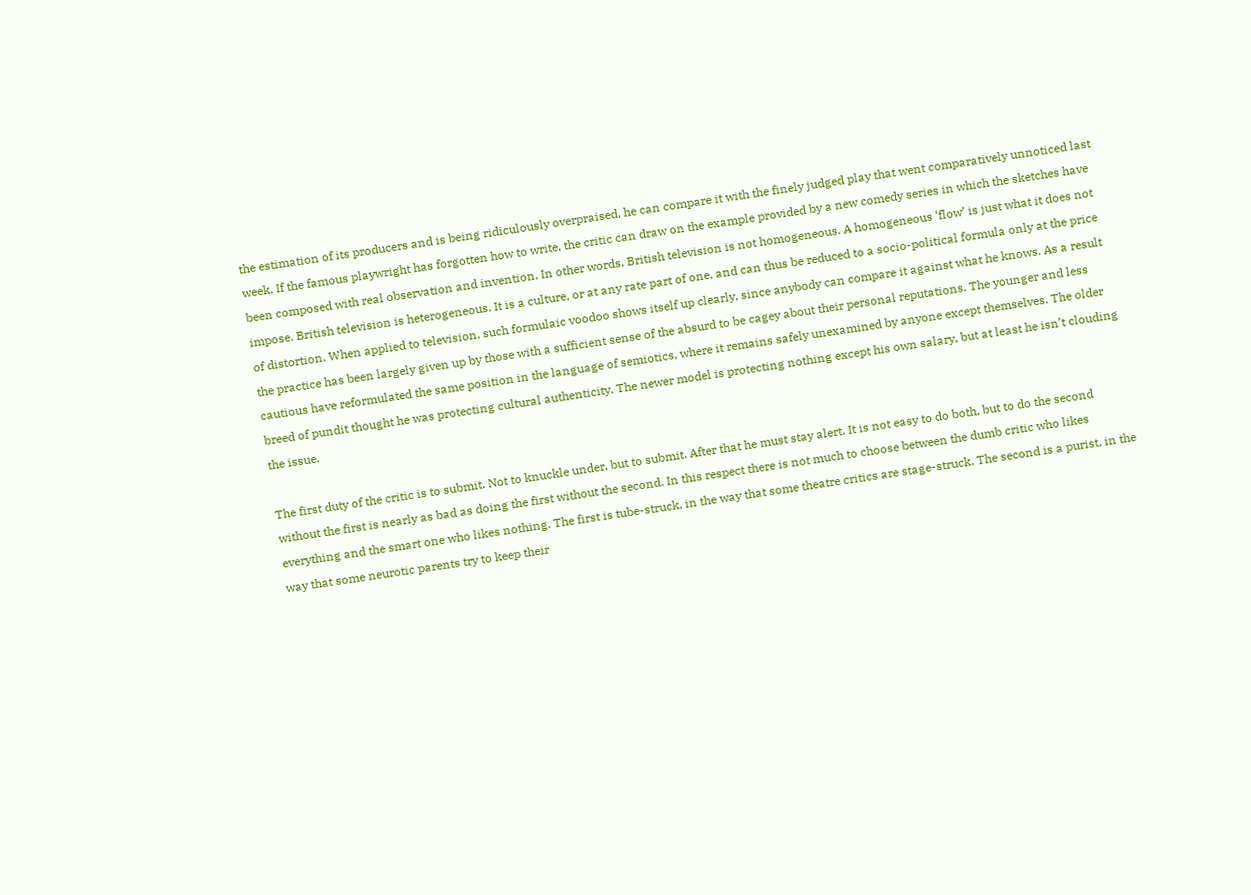the estimation of its producers and is being ridiculously overpraised, he can compare it with the finely judged play that went comparatively unnoticed last week. If the famous playwright has forgotten how to write, the critic can draw on the example provided by a new comedy series in which the sketches have been composed with real observation and invention. In other words, British television is not homogeneous. A homogeneous ‘flow’ is just what it does not impose. British television is heterogeneous. It is a culture, or at any rate part of one, and can thus be reduced to a socio-political formula only at the price of distortion. When applied to television, such formulaic voodoo shows itself up clearly, since anybody can compare it against what he knows. As a result the practice has been largely given up by those with a sufficient sense of the absurd to be cagey about their personal reputations. The younger and less cautious have reformulated the same position in the language of semiotics, where it remains safely unexamined by anyone except themselves. The older breed of pundit thought he was protecting cultural authenticity. The newer model is protecting nothing except his own salary, but at least he isn’t clouding the issue.

The first duty of the critic is to submit. Not to knuckle under, but to submit. After that he must stay alert. It is not easy to do both, but to do the second without the first is nearly as bad as doing the first without the second. In this respect there is not much to choose between the dumb critic who likes everything and the smart one who likes nothing. The first is tube-struck, in the way that some theatre critics are stage-struck. The second is a purist, in the way that some neurotic parents try to keep their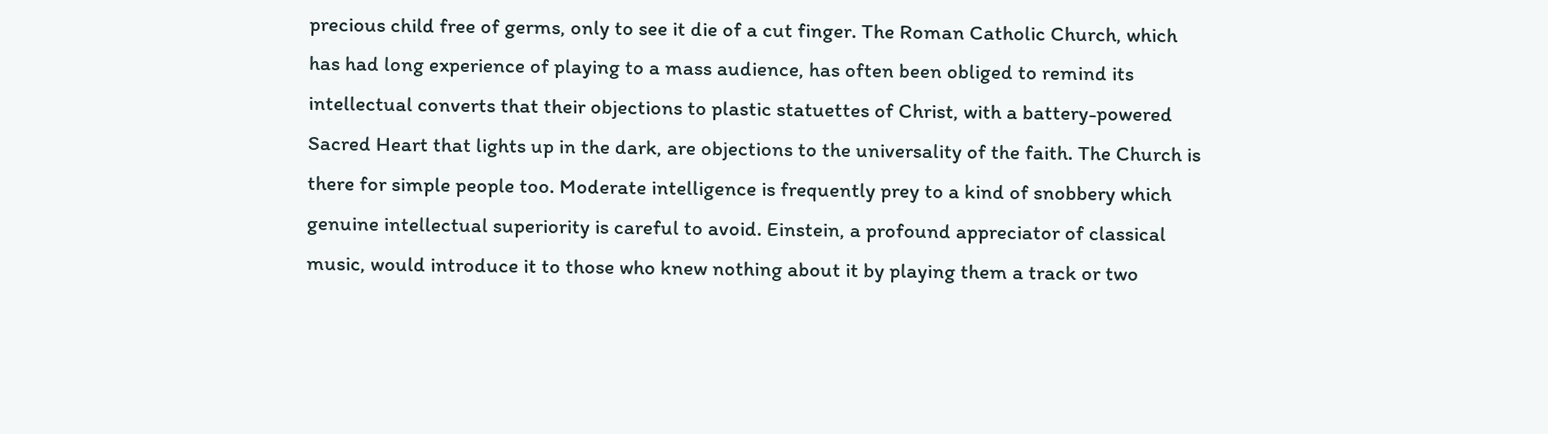precious child free of germs, only to see it die of a cut finger. The Roman Catholic Church, which has had long experience of playing to a mass audience, has often been obliged to remind its intellectual converts that their objections to plastic statuettes of Christ, with a battery-powered Sacred Heart that lights up in the dark, are objections to the universality of the faith. The Church is there for simple people too. Moderate intelligence is frequently prey to a kind of snobbery which genuine intellectual superiority is careful to avoid. Einstein, a profound appreciator of classical music, would introduce it to those who knew nothing about it by playing them a track or two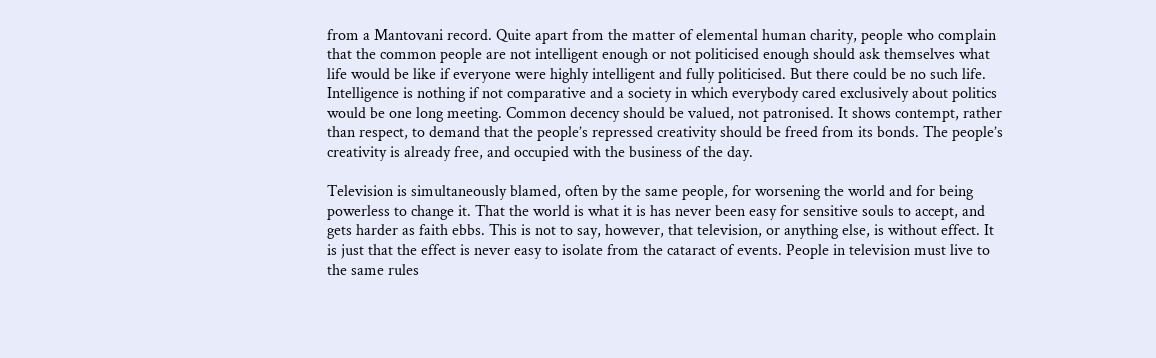from a Mantovani record. Quite apart from the matter of elemental human charity, people who complain that the common people are not intelligent enough or not politicised enough should ask themselves what life would be like if everyone were highly intelligent and fully politicised. But there could be no such life. Intelligence is nothing if not comparative and a society in which everybody cared exclusively about politics would be one long meeting. Common decency should be valued, not patronised. It shows contempt, rather than respect, to demand that the people’s repressed creativity should be freed from its bonds. The people’s creativity is already free, and occupied with the business of the day.

Television is simultaneously blamed, often by the same people, for worsening the world and for being powerless to change it. That the world is what it is has never been easy for sensitive souls to accept, and gets harder as faith ebbs. This is not to say, however, that television, or anything else, is without effect. It is just that the effect is never easy to isolate from the cataract of events. People in television must live to the same rules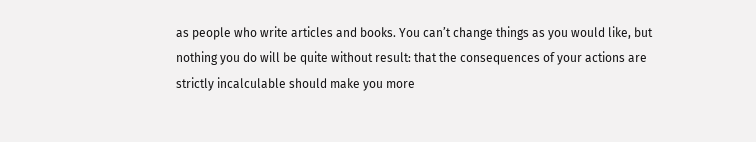as people who write articles and books. You can’t change things as you would like, but nothing you do will be quite without result: that the consequences of your actions are strictly incalculable should make you more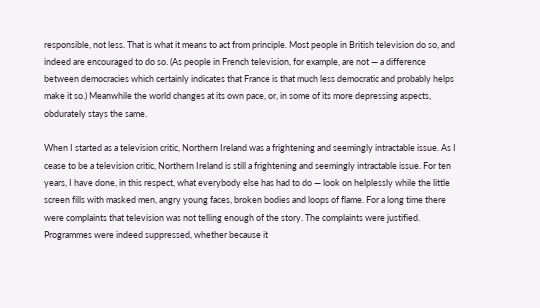responsible, not less. That is what it means to act from principle. Most people in British television do so, and indeed are encouraged to do so. (As people in French television, for example, are not — a difference between democracies which certainly indicates that France is that much less democratic and probably helps make it so.) Meanwhile the world changes at its own pace, or, in some of its more depressing aspects, obdurately stays the same.

When I started as a television critic, Northern Ireland was a frightening and seemingly intractable issue. As I cease to be a television critic, Northern Ireland is still a frightening and seemingly intractable issue. For ten years, I have done, in this respect, what everybody else has had to do — look on helplessly while the little screen fills with masked men, angry young faces, broken bodies and loops of flame. For a long time there were complaints that television was not telling enough of the story. The complaints were justified. Programmes were indeed suppressed, whether because it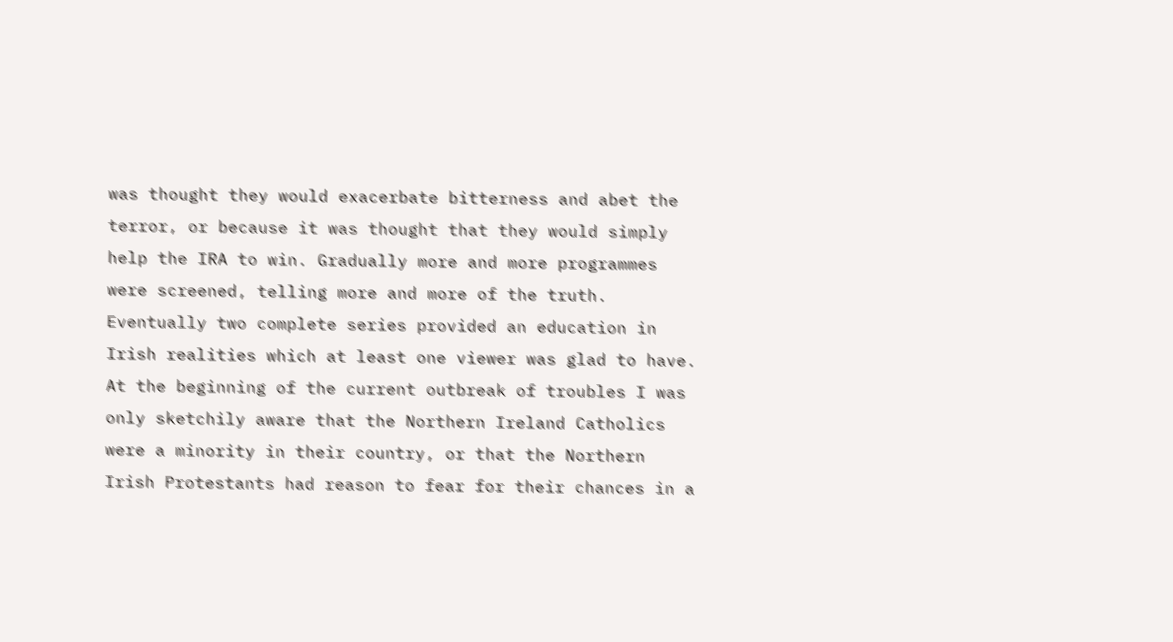was thought they would exacerbate bitterness and abet the terror, or because it was thought that they would simply help the IRA to win. Gradually more and more programmes were screened, telling more and more of the truth. Eventually two complete series provided an education in Irish realities which at least one viewer was glad to have. At the beginning of the current outbreak of troubles I was only sketchily aware that the Northern Ireland Catholics were a minority in their country, or that the Northern Irish Protestants had reason to fear for their chances in a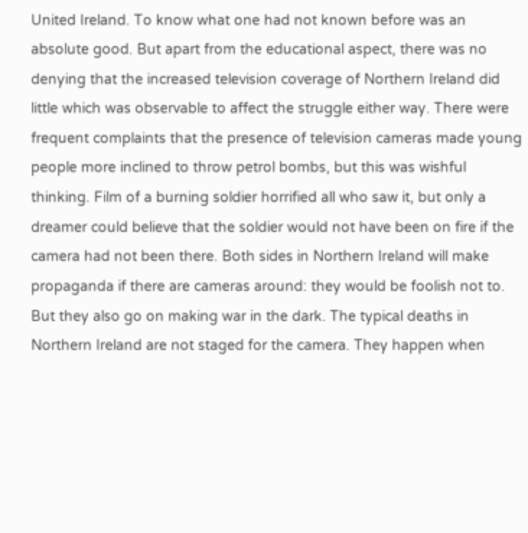United Ireland. To know what one had not known before was an absolute good. But apart from the educational aspect, there was no denying that the increased television coverage of Northern Ireland did little which was observable to affect the struggle either way. There were frequent complaints that the presence of television cameras made young people more inclined to throw petrol bombs, but this was wishful thinking. Film of a burning soldier horrified all who saw it, but only a dreamer could believe that the soldier would not have been on fire if the camera had not been there. Both sides in Northern Ireland will make propaganda if there are cameras around: they would be foolish not to. But they also go on making war in the dark. The typical deaths in Northern Ireland are not staged for the camera. They happen when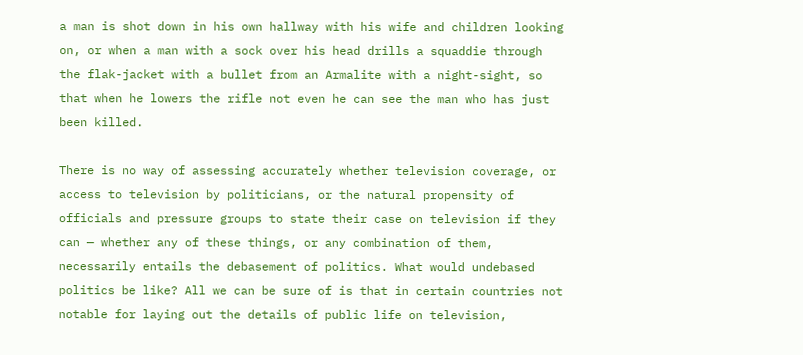a man is shot down in his own hallway with his wife and children looking on, or when a man with a sock over his head drills a squaddie through the flak-jacket with a bullet from an Armalite with a night-sight, so that when he lowers the rifle not even he can see the man who has just been killed.

There is no way of assessing accurately whether television coverage, or access to television by politicians, or the natural propensity of officials and pressure groups to state their case on television if they can — whether any of these things, or any combination of them, necessarily entails the debasement of politics. What would undebased politics be like? All we can be sure of is that in certain countries not notable for laying out the details of public life on television,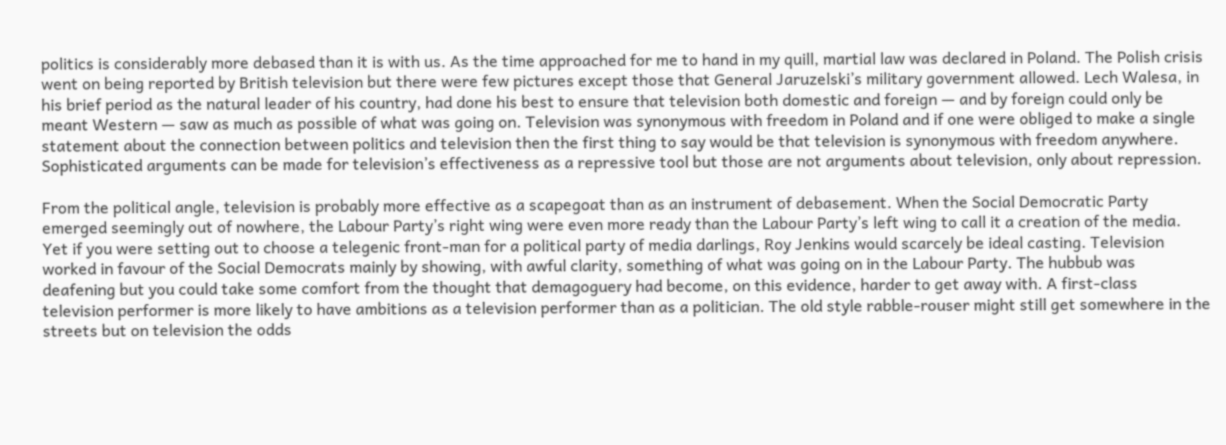politics is considerably more debased than it is with us. As the time approached for me to hand in my quill, martial law was declared in Poland. The Polish crisis went on being reported by British television but there were few pictures except those that General Jaruzelski’s military government allowed. Lech Walesa, in his brief period as the natural leader of his country, had done his best to ensure that television both domestic and foreign — and by foreign could only be meant Western — saw as much as possible of what was going on. Television was synonymous with freedom in Poland and if one were obliged to make a single statement about the connection between politics and television then the first thing to say would be that television is synonymous with freedom anywhere. Sophisticated arguments can be made for television’s effectiveness as a repressive tool but those are not arguments about television, only about repression.

From the political angle, television is probably more effective as a scapegoat than as an instrument of debasement. When the Social Democratic Party emerged seemingly out of nowhere, the Labour Party’s right wing were even more ready than the Labour Party’s left wing to call it a creation of the media. Yet if you were setting out to choose a telegenic front-man for a political party of media darlings, Roy Jenkins would scarcely be ideal casting. Television worked in favour of the Social Democrats mainly by showing, with awful clarity, something of what was going on in the Labour Party. The hubbub was deafening but you could take some comfort from the thought that demagoguery had become, on this evidence, harder to get away with. A first-class television performer is more likely to have ambitions as a television performer than as a politician. The old style rabble-rouser might still get somewhere in the streets but on television the odds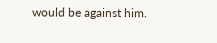would be against him.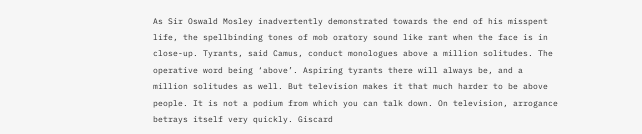As Sir Oswald Mosley inadvertently demonstrated towards the end of his misspent life, the spellbinding tones of mob oratory sound like rant when the face is in close-up. Tyrants, said Camus, conduct monologues above a million solitudes. The operative word being ‘above’. Aspiring tyrants there will always be, and a million solitudes as well. But television makes it that much harder to be above people. It is not a podium from which you can talk down. On television, arrogance betrays itself very quickly. Giscard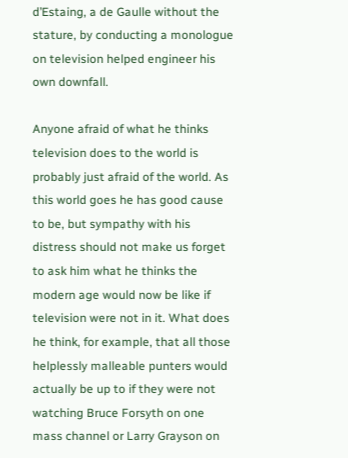d’Estaing, a de Gaulle without the stature, by conducting a monologue on television helped engineer his own downfall.

Anyone afraid of what he thinks television does to the world is probably just afraid of the world. As this world goes he has good cause to be, but sympathy with his distress should not make us forget to ask him what he thinks the modern age would now be like if television were not in it. What does he think, for example, that all those helplessly malleable punters would actually be up to if they were not watching Bruce Forsyth on one mass channel or Larry Grayson on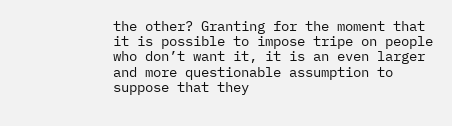the other? Granting for the moment that it is possible to impose tripe on people who don’t want it, it is an even larger and more questionable assumption to suppose that they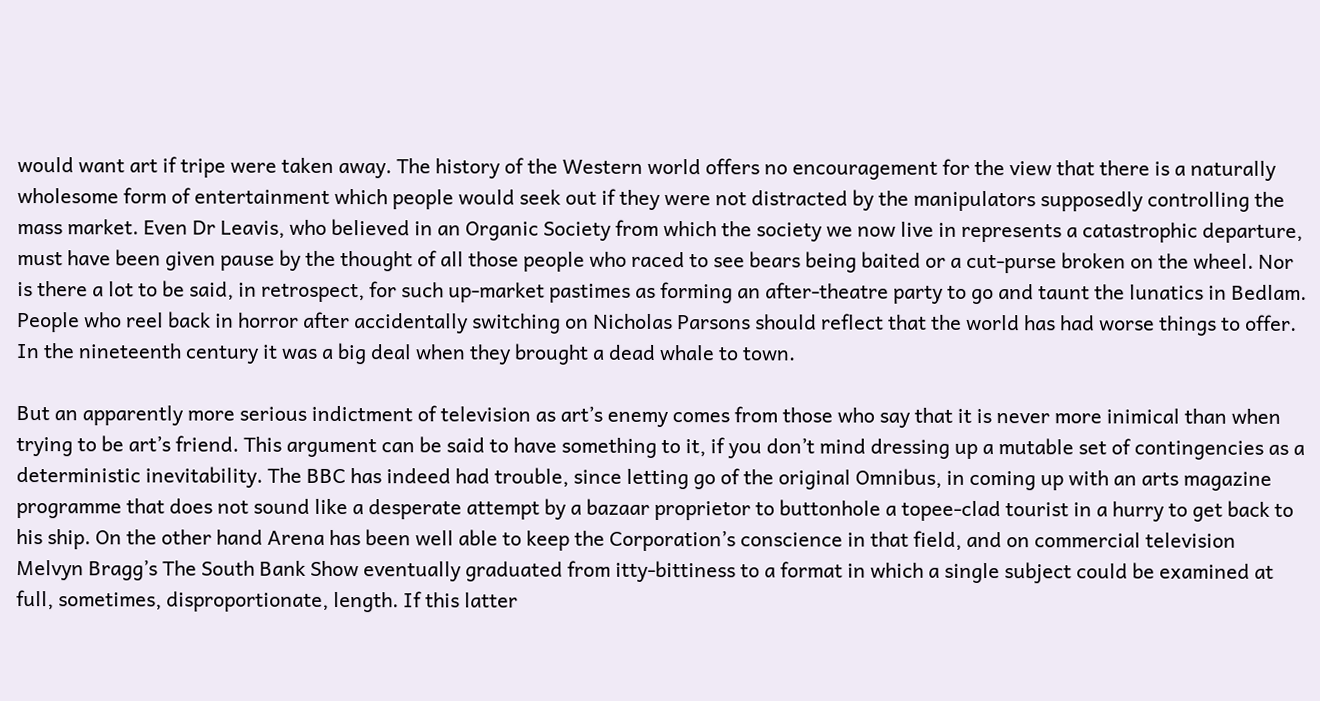would want art if tripe were taken away. The history of the Western world offers no encouragement for the view that there is a naturally wholesome form of entertainment which people would seek out if they were not distracted by the manipulators supposedly controlling the mass market. Even Dr Leavis, who believed in an Organic Society from which the society we now live in represents a catastrophic departure, must have been given pause by the thought of all those people who raced to see bears being baited or a cut-purse broken on the wheel. Nor is there a lot to be said, in retrospect, for such up-market pastimes as forming an after-theatre party to go and taunt the lunatics in Bedlam. People who reel back in horror after accidentally switching on Nicholas Parsons should reflect that the world has had worse things to offer. In the nineteenth century it was a big deal when they brought a dead whale to town.

But an apparently more serious indictment of television as art’s enemy comes from those who say that it is never more inimical than when trying to be art’s friend. This argument can be said to have something to it, if you don’t mind dressing up a mutable set of contingencies as a deterministic inevitability. The BBC has indeed had trouble, since letting go of the original Omnibus, in coming up with an arts magazine programme that does not sound like a desperate attempt by a bazaar proprietor to buttonhole a topee-clad tourist in a hurry to get back to his ship. On the other hand Arena has been well able to keep the Corporation’s conscience in that field, and on commercial television Melvyn Bragg’s The South Bank Show eventually graduated from itty-bittiness to a format in which a single subject could be examined at full, sometimes, disproportionate, length. If this latter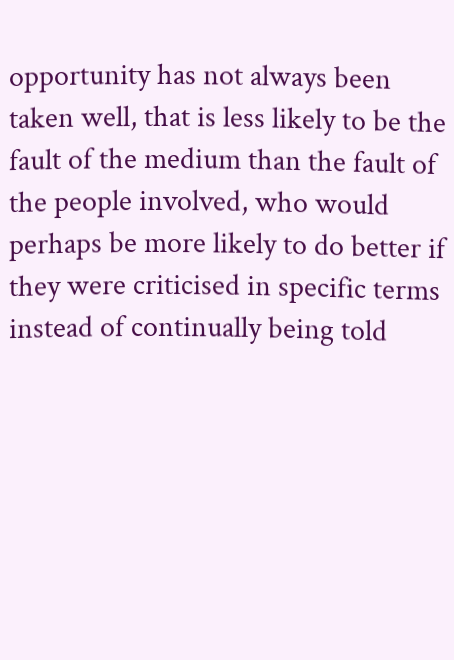opportunity has not always been taken well, that is less likely to be the fault of the medium than the fault of the people involved, who would perhaps be more likely to do better if they were criticised in specific terms instead of continually being told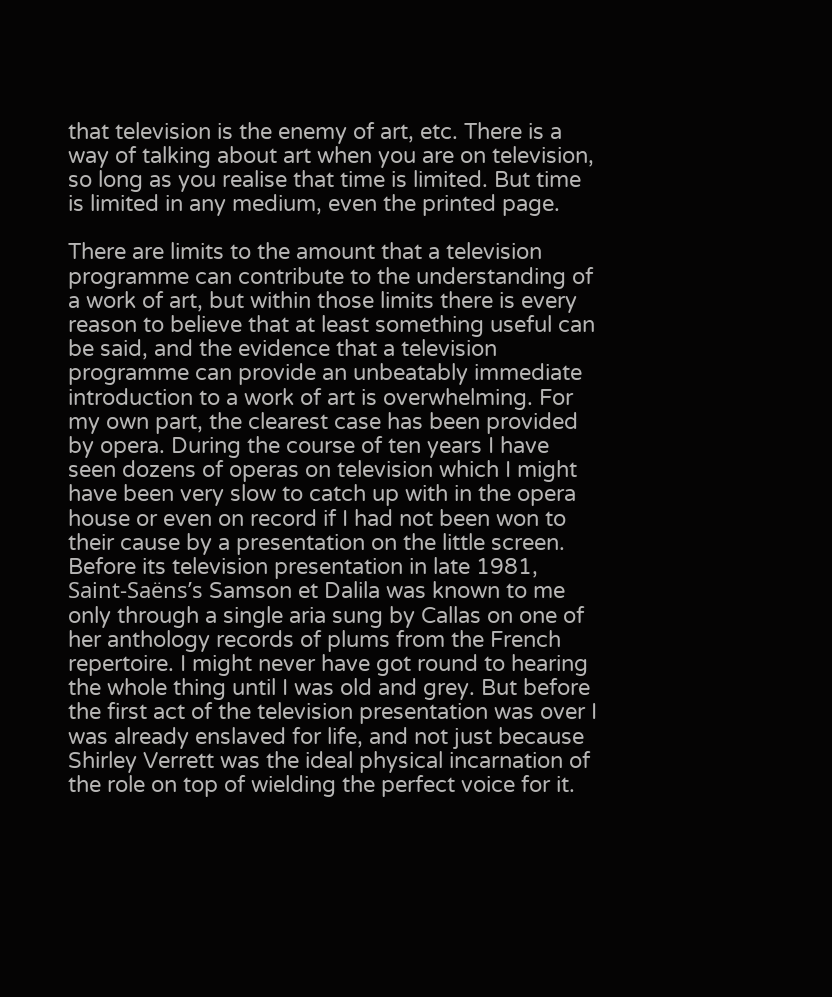that television is the enemy of art, etc. There is a way of talking about art when you are on television, so long as you realise that time is limited. But time is limited in any medium, even the printed page.

There are limits to the amount that a television programme can contribute to the understanding of a work of art, but within those limits there is every reason to believe that at least something useful can be said, and the evidence that a television programme can provide an unbeatably immediate introduction to a work of art is overwhelming. For my own part, the clearest case has been provided by opera. During the course of ten years I have seen dozens of operas on television which I might have been very slow to catch up with in the opera house or even on record if I had not been won to their cause by a presentation on the little screen. Before its television presentation in late 1981, Saint-Saëns’s Samson et Dalila was known to me only through a single aria sung by Callas on one of her anthology records of plums from the French repertoire. I might never have got round to hearing the whole thing until I was old and grey. But before the first act of the television presentation was over I was already enslaved for life, and not just because Shirley Verrett was the ideal physical incarnation of the role on top of wielding the perfect voice for it.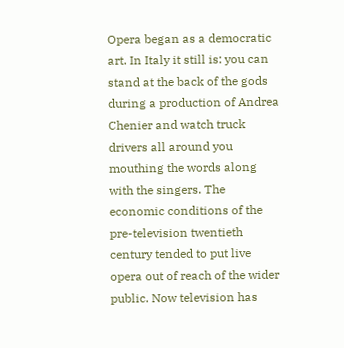Opera began as a democratic art. In Italy it still is: you can stand at the back of the gods during a production of Andrea Chenier and watch truck drivers all around you mouthing the words along with the singers. The economic conditions of the pre-television twentieth century tended to put live opera out of reach of the wider public. Now television has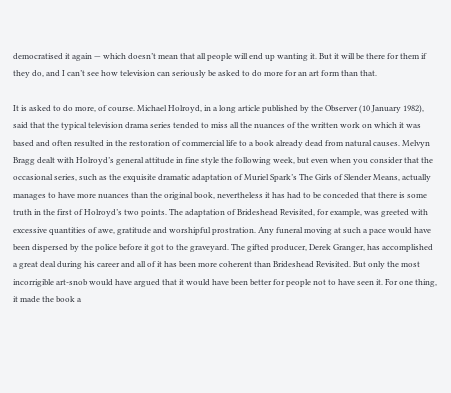democratised it again — which doesn’t mean that all people will end up wanting it. But it will be there for them if they do, and I can’t see how television can seriously be asked to do more for an art form than that.

It is asked to do more, of course. Michael Holroyd, in a long article published by the Observer (10 January 1982), said that the typical television drama series tended to miss all the nuances of the written work on which it was based and often resulted in the restoration of commercial life to a book already dead from natural causes. Melvyn Bragg dealt with Holroyd’s general attitude in fine style the following week, but even when you consider that the occasional series, such as the exquisite dramatic adaptation of Muriel Spark’s The Girls of Slender Means, actually manages to have more nuances than the original book, nevertheless it has had to be conceded that there is some truth in the first of Holroyd’s two points. The adaptation of Brideshead Revisited, for example, was greeted with excessive quantities of awe, gratitude and worshipful prostration. Any funeral moving at such a pace would have been dispersed by the police before it got to the graveyard. The gifted producer, Derek Granger, has accomplished a great deal during his career and all of it has been more coherent than Brideshead Revisited. But only the most incorrigible art-snob would have argued that it would have been better for people not to have seen it. For one thing, it made the book a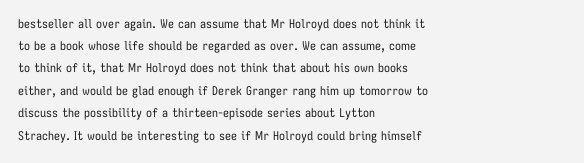bestseller all over again. We can assume that Mr Holroyd does not think it to be a book whose life should be regarded as over. We can assume, come to think of it, that Mr Holroyd does not think that about his own books either, and would be glad enough if Derek Granger rang him up tomorrow to discuss the possibility of a thirteen-episode series about Lytton Strachey. It would be interesting to see if Mr Holroyd could bring himself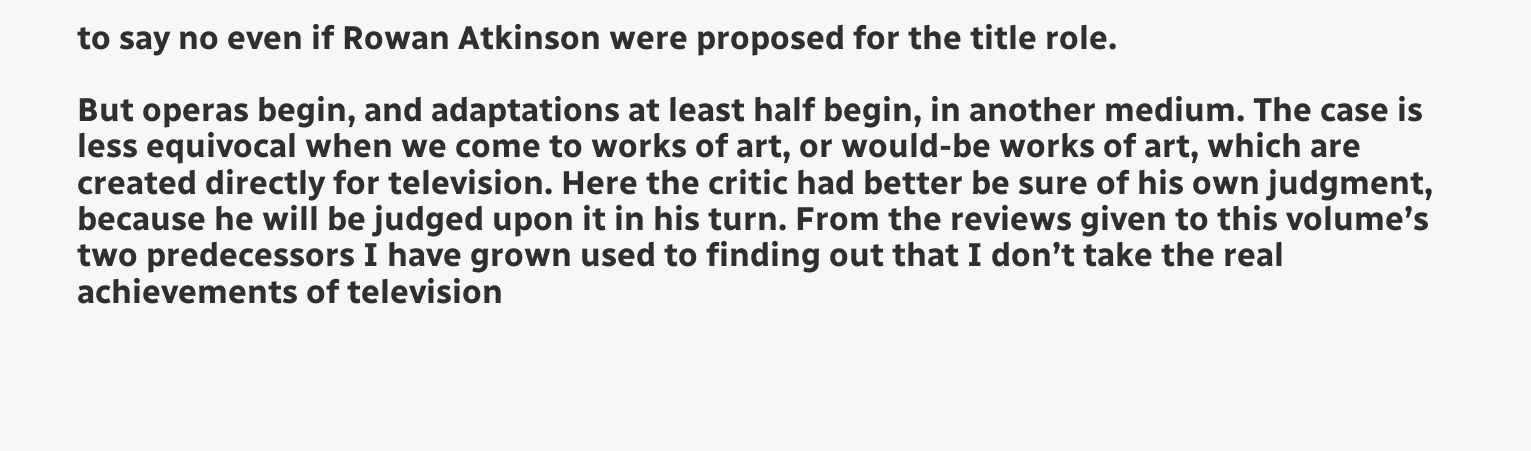to say no even if Rowan Atkinson were proposed for the title role.

But operas begin, and adaptations at least half begin, in another medium. The case is less equivocal when we come to works of art, or would-be works of art, which are created directly for television. Here the critic had better be sure of his own judgment, because he will be judged upon it in his turn. From the reviews given to this volume’s two predecessors I have grown used to finding out that I don’t take the real achievements of television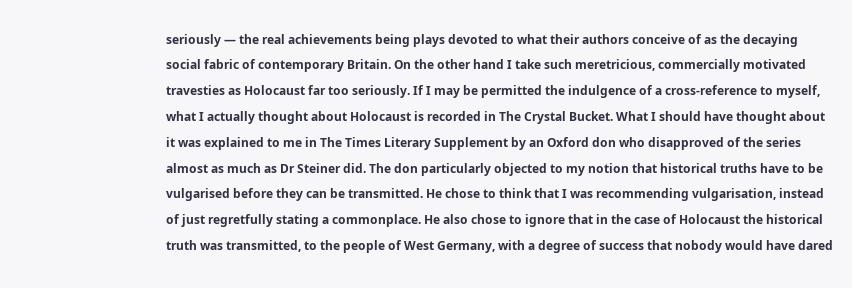seriously — the real achievements being plays devoted to what their authors conceive of as the decaying social fabric of contemporary Britain. On the other hand I take such meretricious, commercially motivated travesties as Holocaust far too seriously. If I may be permitted the indulgence of a cross-reference to myself, what I actually thought about Holocaust is recorded in The Crystal Bucket. What I should have thought about it was explained to me in The Times Literary Supplement by an Oxford don who disapproved of the series almost as much as Dr Steiner did. The don particularly objected to my notion that historical truths have to be vulgarised before they can be transmitted. He chose to think that I was recommending vulgarisation, instead of just regretfully stating a commonplace. He also chose to ignore that in the case of Holocaust the historical truth was transmitted, to the people of West Germany, with a degree of success that nobody would have dared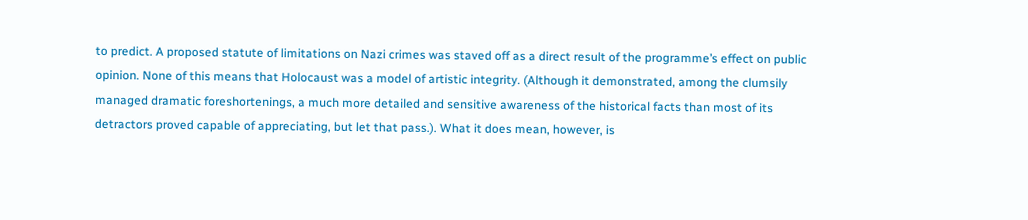to predict. A proposed statute of limitations on Nazi crimes was staved off as a direct result of the programme’s effect on public opinion. None of this means that Holocaust was a model of artistic integrity. (Although it demonstrated, among the clumsily managed dramatic foreshortenings, a much more detailed and sensitive awareness of the historical facts than most of its detractors proved capable of appreciating, but let that pass.). What it does mean, however, is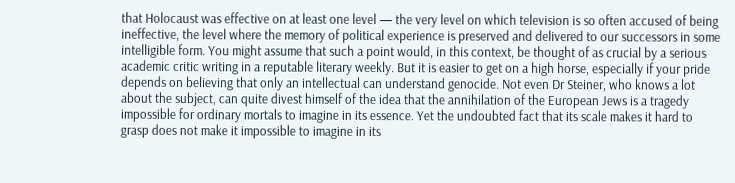that Holocaust was effective on at least one level — the very level on which television is so often accused of being ineffective, the level where the memory of political experience is preserved and delivered to our successors in some intelligible form. You might assume that such a point would, in this context, be thought of as crucial by a serious academic critic writing in a reputable literary weekly. But it is easier to get on a high horse, especially if your pride depends on believing that only an intellectual can understand genocide. Not even Dr Steiner, who knows a lot about the subject, can quite divest himself of the idea that the annihilation of the European Jews is a tragedy impossible for ordinary mortals to imagine in its essence. Yet the undoubted fact that its scale makes it hard to grasp does not make it impossible to imagine in its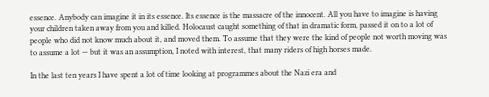essence. Anybody can imagine it in its essence. Its essence is the massacre of the innocent. All you have to imagine is having your children taken away from you and killed. Holocaust caught something of that in dramatic form, passed it on to a lot of people who did not know much about it, and moved them. To assume that they were the kind of people not worth moving was to assume a lot — but it was an assumption, I noted with interest, that many riders of high horses made.

In the last ten years I have spent a lot of time looking at programmes about the Nazi era and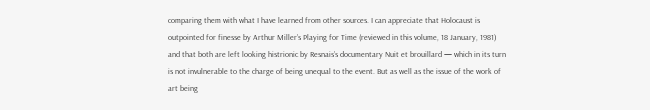comparing them with what I have learned from other sources. I can appreciate that Holocaust is outpointed for finesse by Arthur Miller’s Playing for Time (reviewed in this volume, 18 January, 1981) and that both are left looking histrionic by Resnais’s documentary Nuit et brouillard — which in its turn is not invulnerable to the charge of being unequal to the event. But as well as the issue of the work of art being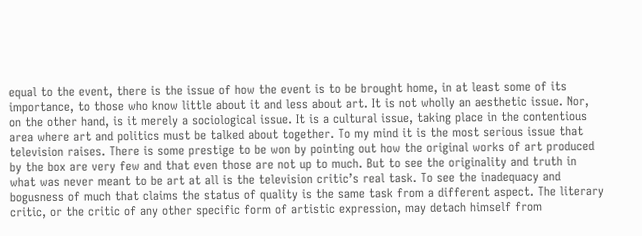equal to the event, there is the issue of how the event is to be brought home, in at least some of its importance, to those who know little about it and less about art. It is not wholly an aesthetic issue. Nor, on the other hand, is it merely a sociological issue. It is a cultural issue, taking place in the contentious area where art and politics must be talked about together. To my mind it is the most serious issue that television raises. There is some prestige to be won by pointing out how the original works of art produced by the box are very few and that even those are not up to much. But to see the originality and truth in what was never meant to be art at all is the television critic’s real task. To see the inadequacy and bogusness of much that claims the status of quality is the same task from a different aspect. The literary critic, or the critic of any other specific form of artistic expression, may detach himself from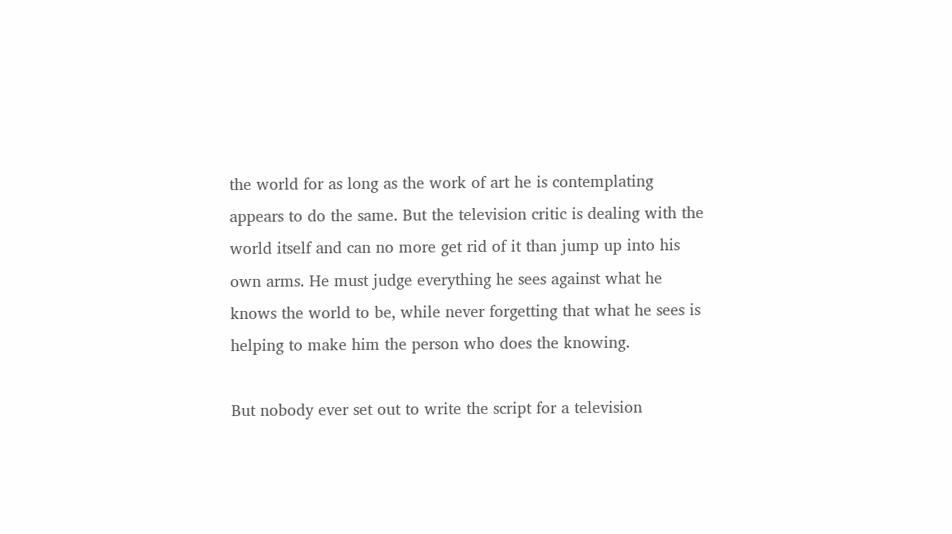the world for as long as the work of art he is contemplating appears to do the same. But the television critic is dealing with the world itself and can no more get rid of it than jump up into his own arms. He must judge everything he sees against what he knows the world to be, while never forgetting that what he sees is helping to make him the person who does the knowing.

But nobody ever set out to write the script for a television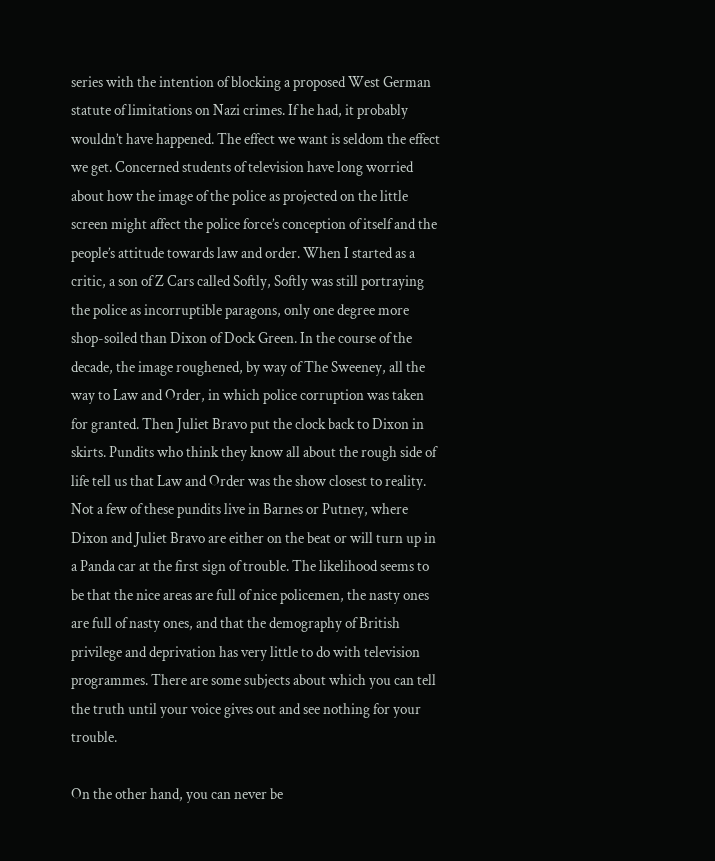series with the intention of blocking a proposed West German statute of limitations on Nazi crimes. If he had, it probably wouldn’t have happened. The effect we want is seldom the effect we get. Concerned students of television have long worried about how the image of the police as projected on the little screen might affect the police force’s conception of itself and the people’s attitude towards law and order. When I started as a critic, a son of Z Cars called Softly, Softly was still portraying the police as incorruptible paragons, only one degree more shop-soiled than Dixon of Dock Green. In the course of the decade, the image roughened, by way of The Sweeney, all the way to Law and Order, in which police corruption was taken for granted. Then Juliet Bravo put the clock back to Dixon in skirts. Pundits who think they know all about the rough side of life tell us that Law and Order was the show closest to reality. Not a few of these pundits live in Barnes or Putney, where Dixon and Juliet Bravo are either on the beat or will turn up in a Panda car at the first sign of trouble. The likelihood seems to be that the nice areas are full of nice policemen, the nasty ones are full of nasty ones, and that the demography of British privilege and deprivation has very little to do with television programmes. There are some subjects about which you can tell the truth until your voice gives out and see nothing for your trouble.

On the other hand, you can never be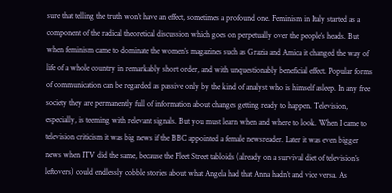sure that telling the truth won’t have an effect, sometimes a profound one. Feminism in Italy started as a component of the radical theoretical discussion which goes on perpetually over the people’s heads. But when feminism came to dominate the women’s magazines such as Grazia and Amica it changed the way of life of a whole country in remarkably short order, and with unquestionably beneficial effect. Popular forms of communication can be regarded as passive only by the kind of analyst who is himself asleep. In any free society they are permanently full of information about changes getting ready to happen. Television, especially, is teeming with relevant signals. But you must learn when and where to look. When I came to television criticism it was big news if the BBC appointed a female newsreader. Later it was even bigger news when ITV did the same, because the Fleet Street tabloids (already on a survival diet of television’s leftovers) could endlessly cobble stories about what Angela had that Anna hadn’t and vice versa. As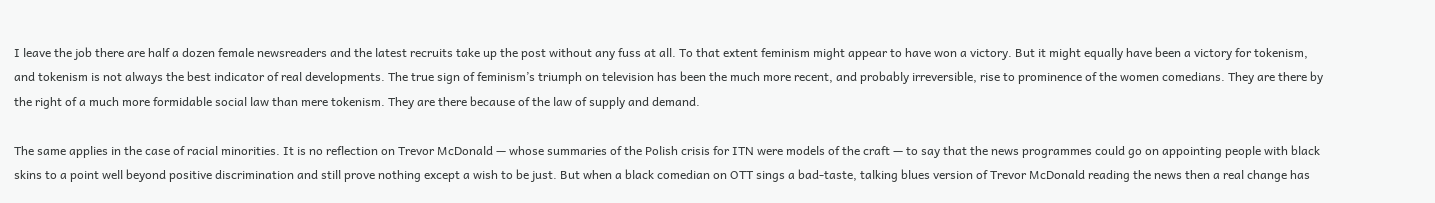I leave the job there are half a dozen female newsreaders and the latest recruits take up the post without any fuss at all. To that extent feminism might appear to have won a victory. But it might equally have been a victory for tokenism, and tokenism is not always the best indicator of real developments. The true sign of feminism’s triumph on television has been the much more recent, and probably irreversible, rise to prominence of the women comedians. They are there by the right of a much more formidable social law than mere tokenism. They are there because of the law of supply and demand.

The same applies in the case of racial minorities. It is no reflection on Trevor McDonald — whose summaries of the Polish crisis for ITN were models of the craft — to say that the news programmes could go on appointing people with black skins to a point well beyond positive discrimination and still prove nothing except a wish to be just. But when a black comedian on OTT sings a bad-taste, talking blues version of Trevor McDonald reading the news then a real change has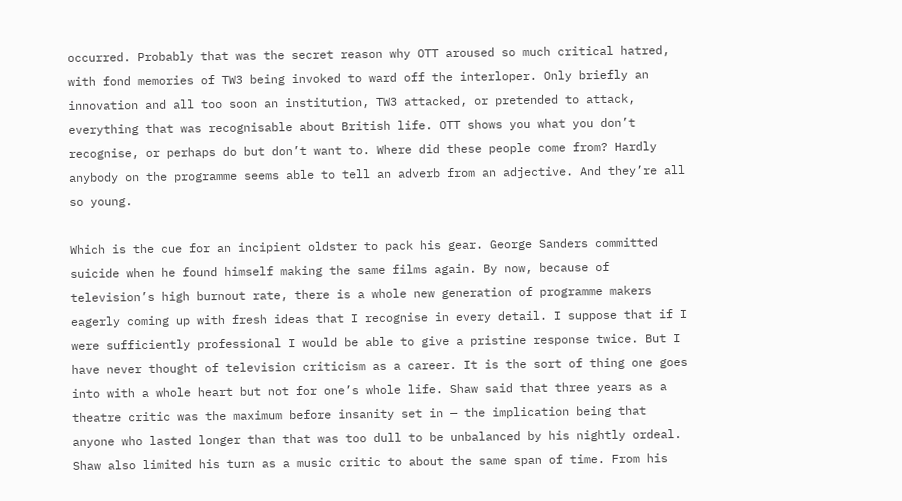occurred. Probably that was the secret reason why OTT aroused so much critical hatred, with fond memories of TW3 being invoked to ward off the interloper. Only briefly an innovation and all too soon an institution, TW3 attacked, or pretended to attack, everything that was recognisable about British life. OTT shows you what you don’t recognise, or perhaps do but don’t want to. Where did these people come from? Hardly anybody on the programme seems able to tell an adverb from an adjective. And they’re all so young.

Which is the cue for an incipient oldster to pack his gear. George Sanders committed suicide when he found himself making the same films again. By now, because of television’s high burnout rate, there is a whole new generation of programme makers eagerly coming up with fresh ideas that I recognise in every detail. I suppose that if I were sufficiently professional I would be able to give a pristine response twice. But I have never thought of television criticism as a career. It is the sort of thing one goes into with a whole heart but not for one’s whole life. Shaw said that three years as a theatre critic was the maximum before insanity set in — the implication being that anyone who lasted longer than that was too dull to be unbalanced by his nightly ordeal. Shaw also limited his turn as a music critic to about the same span of time. From his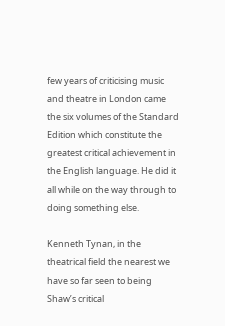few years of criticising music and theatre in London came the six volumes of the Standard Edition which constitute the greatest critical achievement in the English language. He did it all while on the way through to doing something else.

Kenneth Tynan, in the theatrical field the nearest we have so far seen to being Shaw’s critical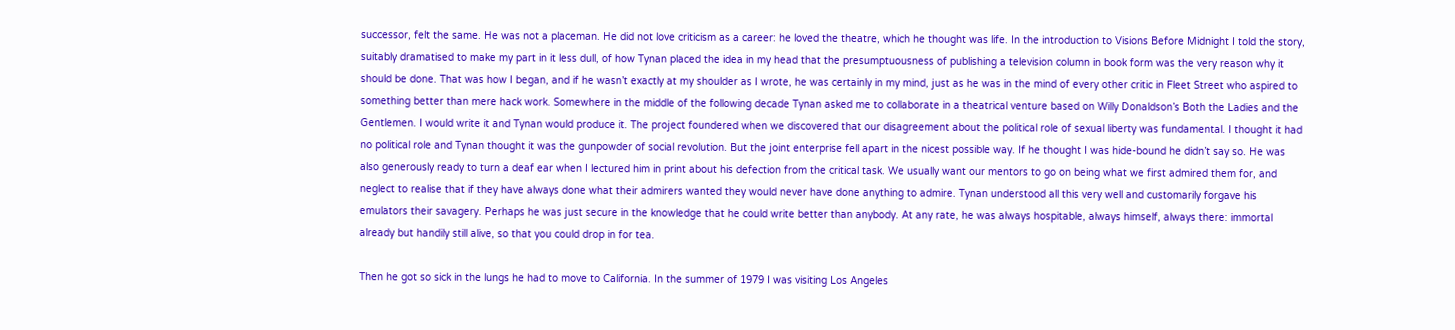successor, felt the same. He was not a placeman. He did not love criticism as a career: he loved the theatre, which he thought was life. In the introduction to Visions Before Midnight I told the story, suitably dramatised to make my part in it less dull, of how Tynan placed the idea in my head that the presumptuousness of publishing a television column in book form was the very reason why it should be done. That was how I began, and if he wasn’t exactly at my shoulder as I wrote, he was certainly in my mind, just as he was in the mind of every other critic in Fleet Street who aspired to something better than mere hack work. Somewhere in the middle of the following decade Tynan asked me to collaborate in a theatrical venture based on Willy Donaldson’s Both the Ladies and the Gentlemen. I would write it and Tynan would produce it. The project foundered when we discovered that our disagreement about the political role of sexual liberty was fundamental. I thought it had no political role and Tynan thought it was the gunpowder of social revolution. But the joint enterprise fell apart in the nicest possible way. If he thought I was hide-bound he didn’t say so. He was also generously ready to turn a deaf ear when I lectured him in print about his defection from the critical task. We usually want our mentors to go on being what we first admired them for, and neglect to realise that if they have always done what their admirers wanted they would never have done anything to admire. Tynan understood all this very well and customarily forgave his emulators their savagery. Perhaps he was just secure in the knowledge that he could write better than anybody. At any rate, he was always hospitable, always himself, always there: immortal already but handily still alive, so that you could drop in for tea.

Then he got so sick in the lungs he had to move to California. In the summer of 1979 I was visiting Los Angeles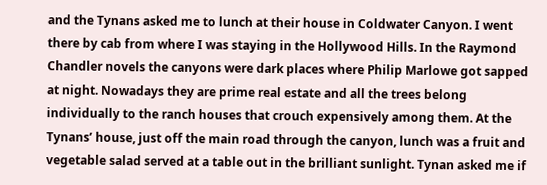and the Tynans asked me to lunch at their house in Coldwater Canyon. I went there by cab from where I was staying in the Hollywood Hills. In the Raymond Chandler novels the canyons were dark places where Philip Marlowe got sapped at night. Nowadays they are prime real estate and all the trees belong individually to the ranch houses that crouch expensively among them. At the Tynans’ house, just off the main road through the canyon, lunch was a fruit and vegetable salad served at a table out in the brilliant sunlight. Tynan asked me if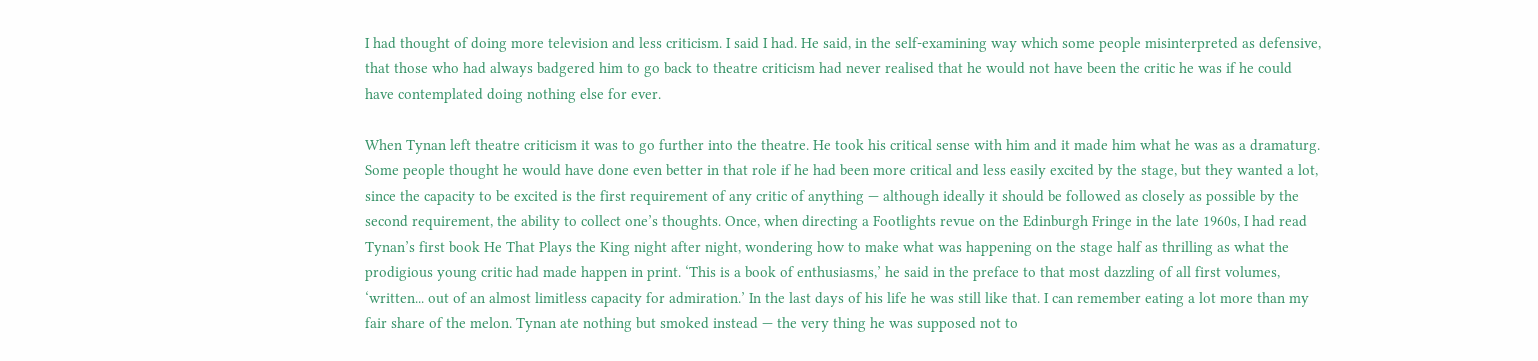I had thought of doing more television and less criticism. I said I had. He said, in the self-examining way which some people misinterpreted as defensive, that those who had always badgered him to go back to theatre criticism had never realised that he would not have been the critic he was if he could have contemplated doing nothing else for ever.

When Tynan left theatre criticism it was to go further into the theatre. He took his critical sense with him and it made him what he was as a dramaturg. Some people thought he would have done even better in that role if he had been more critical and less easily excited by the stage, but they wanted a lot, since the capacity to be excited is the first requirement of any critic of anything — although ideally it should be followed as closely as possible by the second requirement, the ability to collect one’s thoughts. Once, when directing a Footlights revue on the Edinburgh Fringe in the late 1960s, I had read Tynan’s first book He That Plays the King night after night, wondering how to make what was happening on the stage half as thrilling as what the prodigious young critic had made happen in print. ‘This is a book of enthusiasms,’ he said in the preface to that most dazzling of all first volumes, ‘written... out of an almost limitless capacity for admiration.’ In the last days of his life he was still like that. I can remember eating a lot more than my fair share of the melon. Tynan ate nothing but smoked instead — the very thing he was supposed not to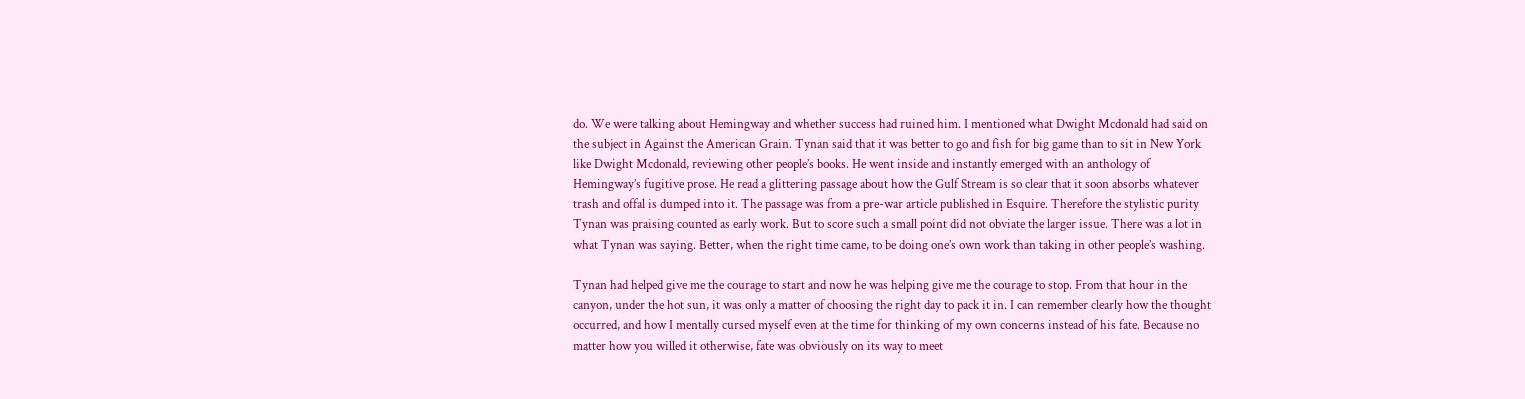do. We were talking about Hemingway and whether success had ruined him. I mentioned what Dwight Mcdonald had said on the subject in Against the American Grain. Tynan said that it was better to go and fish for big game than to sit in New York like Dwight Mcdonald, reviewing other people’s books. He went inside and instantly emerged with an anthology of Hemingway’s fugitive prose. He read a glittering passage about how the Gulf Stream is so clear that it soon absorbs whatever trash and offal is dumped into it. The passage was from a pre-war article published in Esquire. Therefore the stylistic purity Tynan was praising counted as early work. But to score such a small point did not obviate the larger issue. There was a lot in what Tynan was saying. Better, when the right time came, to be doing one’s own work than taking in other people’s washing.

Tynan had helped give me the courage to start and now he was helping give me the courage to stop. From that hour in the canyon, under the hot sun, it was only a matter of choosing the right day to pack it in. I can remember clearly how the thought occurred, and how I mentally cursed myself even at the time for thinking of my own concerns instead of his fate. Because no matter how you willed it otherwise, fate was obviously on its way to meet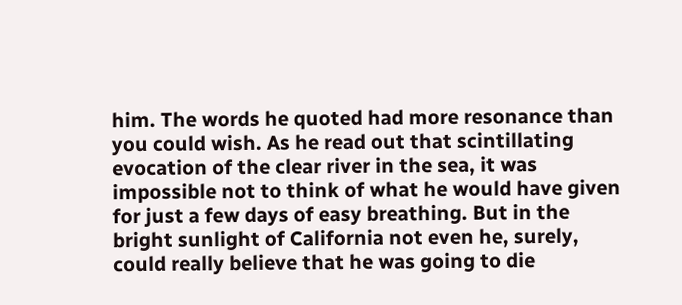him. The words he quoted had more resonance than you could wish. As he read out that scintillating evocation of the clear river in the sea, it was impossible not to think of what he would have given for just a few days of easy breathing. But in the bright sunlight of California not even he, surely, could really believe that he was going to die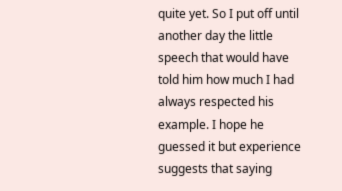quite yet. So I put off until another day the little speech that would have told him how much I had always respected his example. I hope he guessed it but experience suggests that saying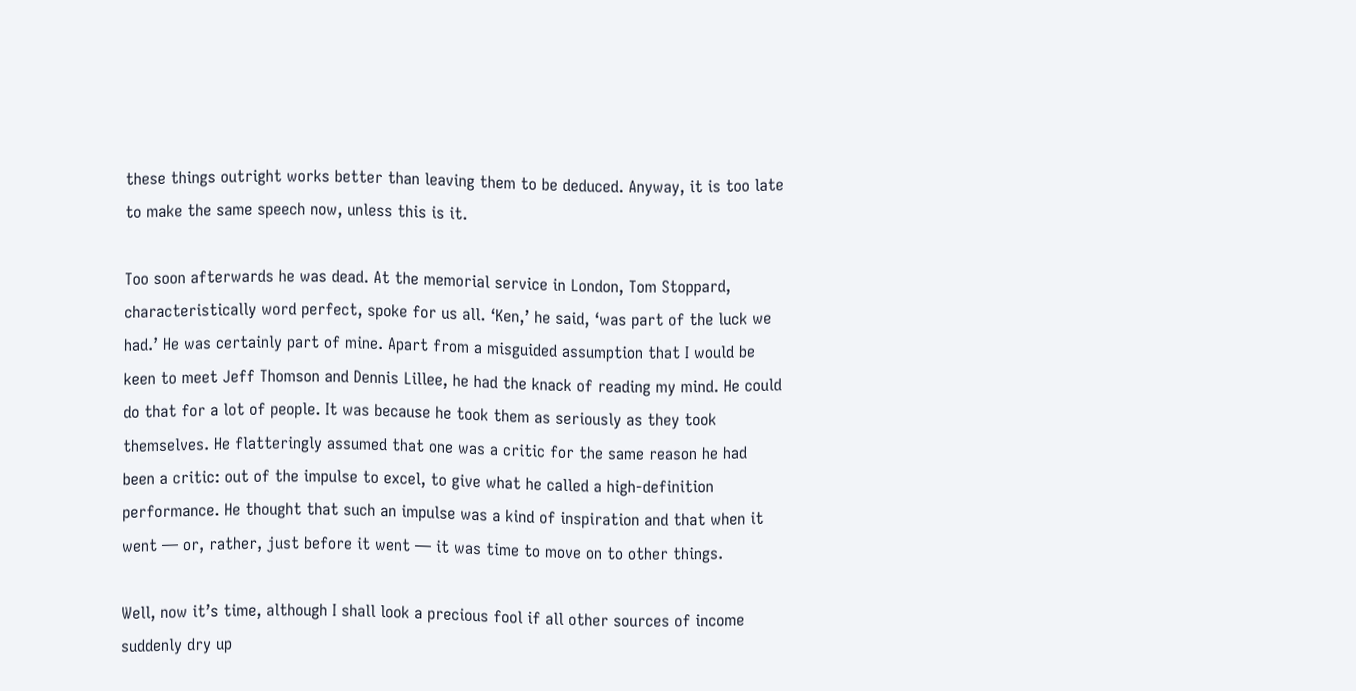these things outright works better than leaving them to be deduced. Anyway, it is too late to make the same speech now, unless this is it.

Too soon afterwards he was dead. At the memorial service in London, Tom Stoppard, characteristically word perfect, spoke for us all. ‘Ken,’ he said, ‘was part of the luck we had.’ He was certainly part of mine. Apart from a misguided assumption that I would be keen to meet Jeff Thomson and Dennis Lillee, he had the knack of reading my mind. He could do that for a lot of people. It was because he took them as seriously as they took themselves. He flatteringly assumed that one was a critic for the same reason he had been a critic: out of the impulse to excel, to give what he called a high-definition performance. He thought that such an impulse was a kind of inspiration and that when it went — or, rather, just before it went — it was time to move on to other things.

Well, now it’s time, although I shall look a precious fool if all other sources of income suddenly dry up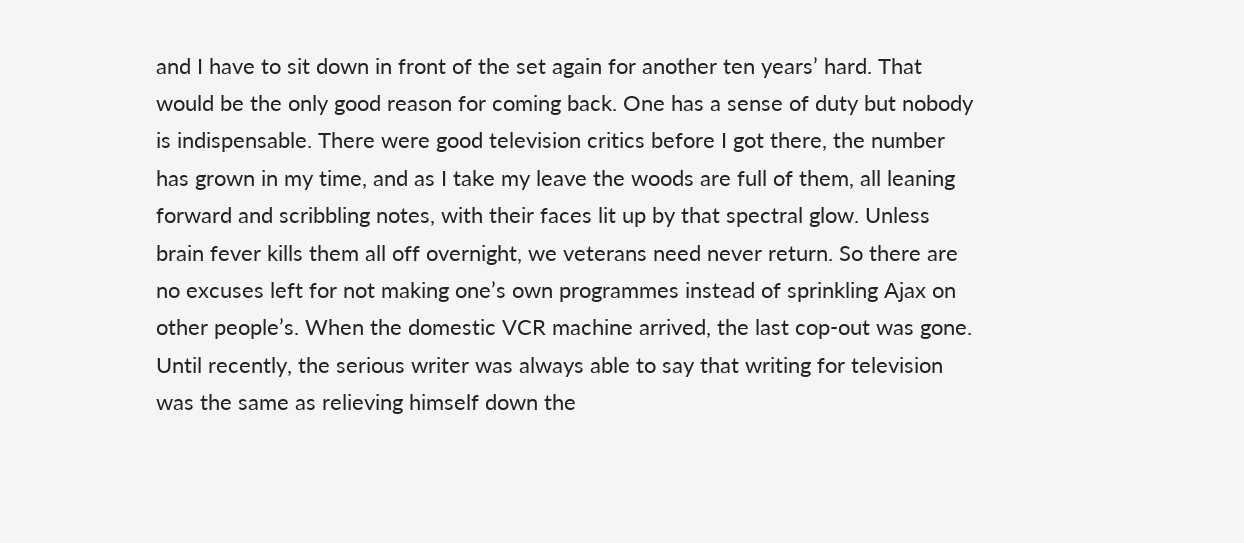and I have to sit down in front of the set again for another ten years’ hard. That would be the only good reason for coming back. One has a sense of duty but nobody is indispensable. There were good television critics before I got there, the number has grown in my time, and as I take my leave the woods are full of them, all leaning forward and scribbling notes, with their faces lit up by that spectral glow. Unless brain fever kills them all off overnight, we veterans need never return. So there are no excuses left for not making one’s own programmes instead of sprinkling Ajax on other people’s. When the domestic VCR machine arrived, the last cop-out was gone. Until recently, the serious writer was always able to say that writing for television was the same as relieving himself down the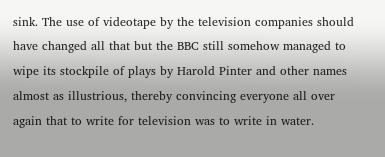sink. The use of videotape by the television companies should have changed all that but the BBC still somehow managed to wipe its stockpile of plays by Harold Pinter and other names almost as illustrious, thereby convincing everyone all over again that to write for television was to write in water.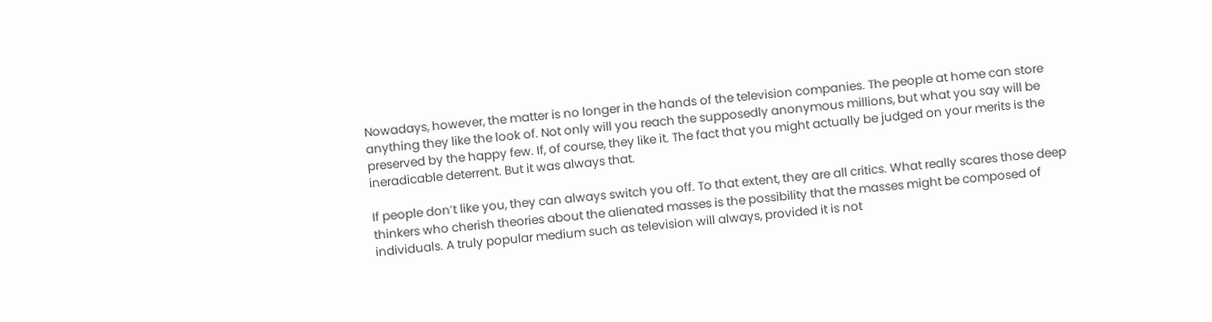Nowadays, however, the matter is no longer in the hands of the television companies. The people at home can store anything they like the look of. Not only will you reach the supposedly anonymous millions, but what you say will be preserved by the happy few. If, of course, they like it. The fact that you might actually be judged on your merits is the ineradicable deterrent. But it was always that.

If people don’t like you, they can always switch you off. To that extent, they are all critics. What really scares those deep thinkers who cherish theories about the alienated masses is the possibility that the masses might be composed of individuals. A truly popular medium such as television will always, provided it is not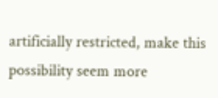artificially restricted, make this possibility seem more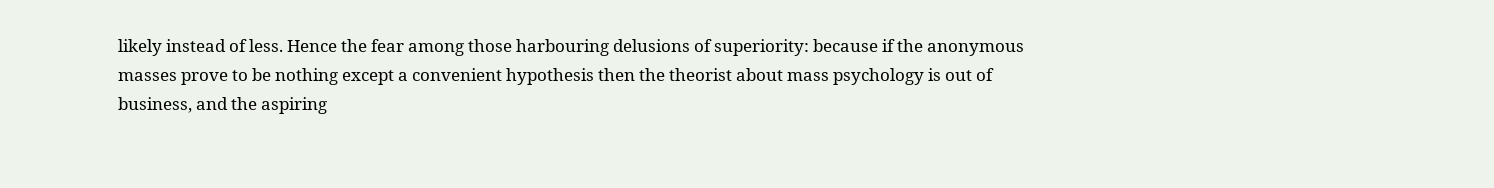likely instead of less. Hence the fear among those harbouring delusions of superiority: because if the anonymous masses prove to be nothing except a convenient hypothesis then the theorist about mass psychology is out of business, and the aspiring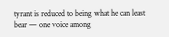tyrant is reduced to being what he can least bear — one voice among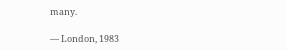many.

— London, 1983